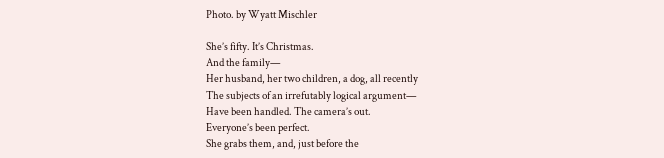Photo. by Wyatt Mischler

She’s fifty. It’s Christmas.
And the family—
Her husband, her two children, a dog, all recently
The subjects of an irrefutably logical argument—
Have been handled. The camera’s out.
Everyone’s been perfect.
She grabs them, and, just before the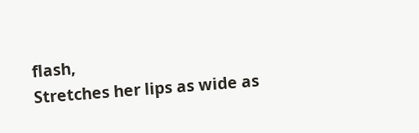flash,
Stretches her lips as wide as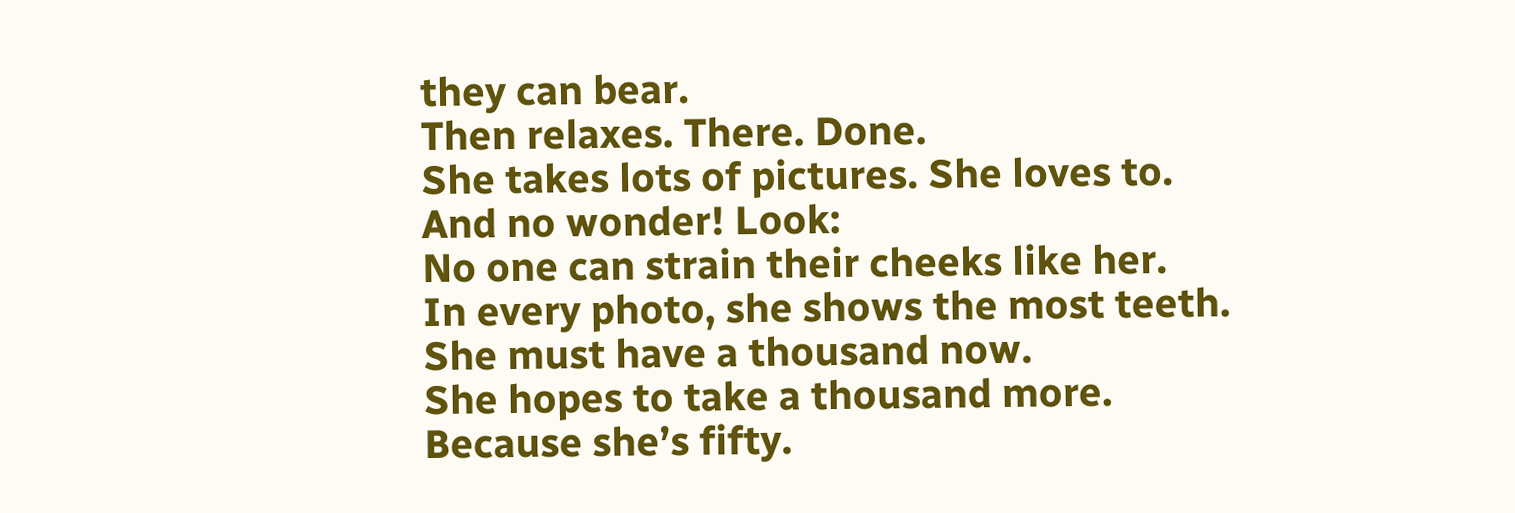they can bear.
Then relaxes. There. Done.
She takes lots of pictures. She loves to.
And no wonder! Look:
No one can strain their cheeks like her.
In every photo, she shows the most teeth.
She must have a thousand now.
She hopes to take a thousand more.
Because she’s fifty.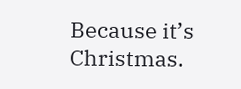Because it’s Christmas.